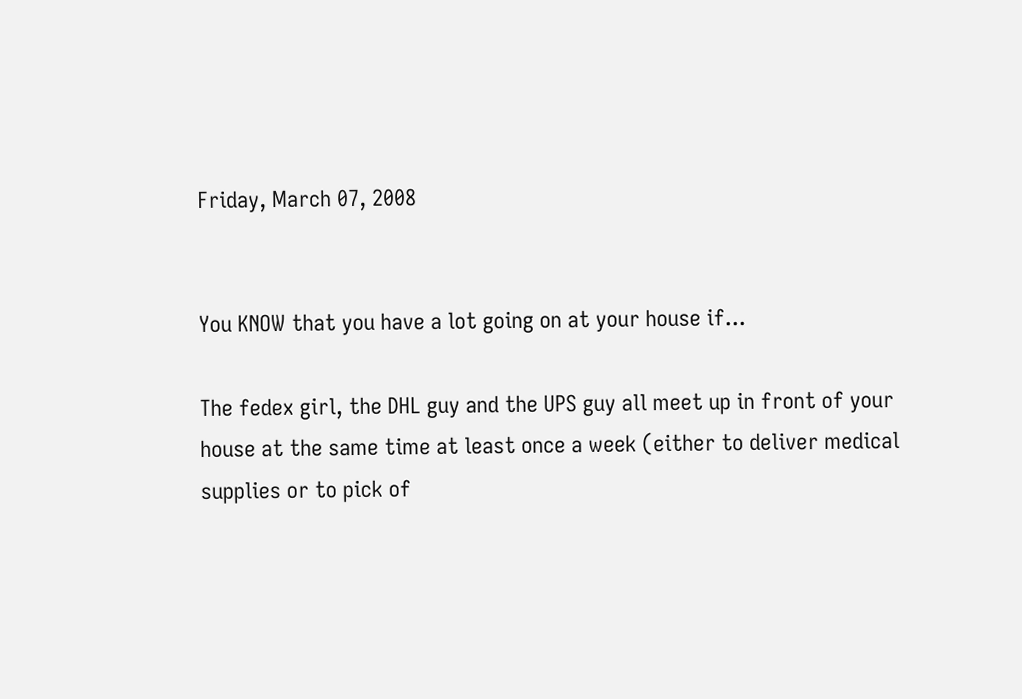Friday, March 07, 2008


You KNOW that you have a lot going on at your house if...

The fedex girl, the DHL guy and the UPS guy all meet up in front of your house at the same time at least once a week (either to deliver medical supplies or to pick of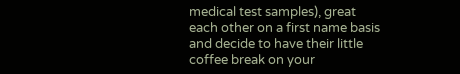medical test samples), great each other on a first name basis and decide to have their little coffee break on your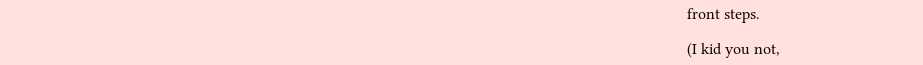front steps.

(I kid you not,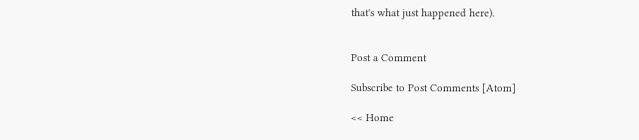that's what just happened here).


Post a Comment

Subscribe to Post Comments [Atom]

<< Home